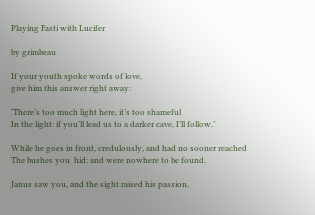Playing Fasti with Lucifer

by grimbeau

If your youth spoke words of love,
give him this answer right away:

‘There’s too much light here, it’s too shameful
In the light: if you’ll lead us to a darker cave, I’ll follow.’

While he goes in front, credulously, and had no sooner reached
The bushes you  hid: and were nowhere to be found.

Janus saw you, and the sight raised his passion.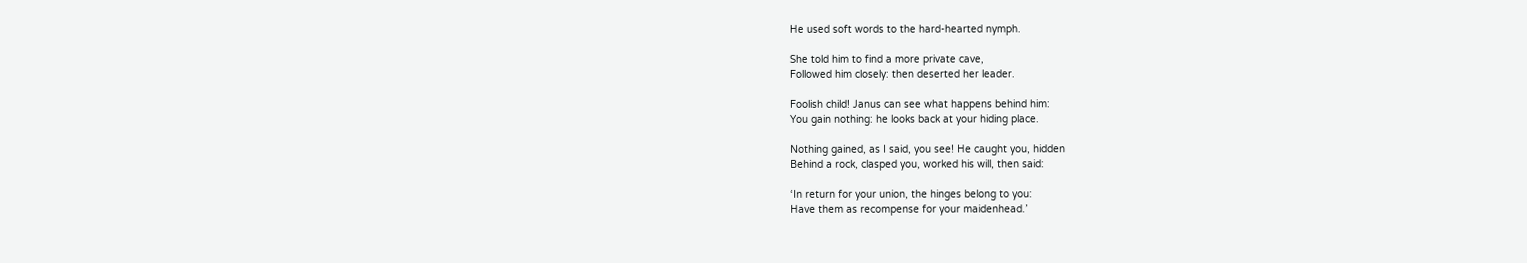He used soft words to the hard-hearted nymph.

She told him to find a more private cave,
Followed him closely: then deserted her leader.

Foolish child! Janus can see what happens behind him:
You gain nothing: he looks back at your hiding place.

Nothing gained, as I said, you see! He caught you, hidden
Behind a rock, clasped you, worked his will, then said:

‘In return for your union, the hinges belong to you:
Have them as recompense for your maidenhead.’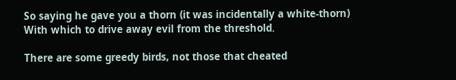So saying he gave you a thorn (it was incidentally a white-thorn)
With which to drive away evil from the threshold.

There are some greedy birds, not those that cheated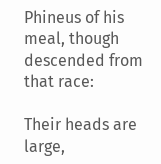Phineus of his meal, though descended from that race:

Their heads are large,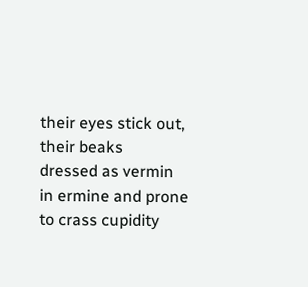their eyes stick out, their beaks
dressed as vermin in ermine and prone to crass cupidity